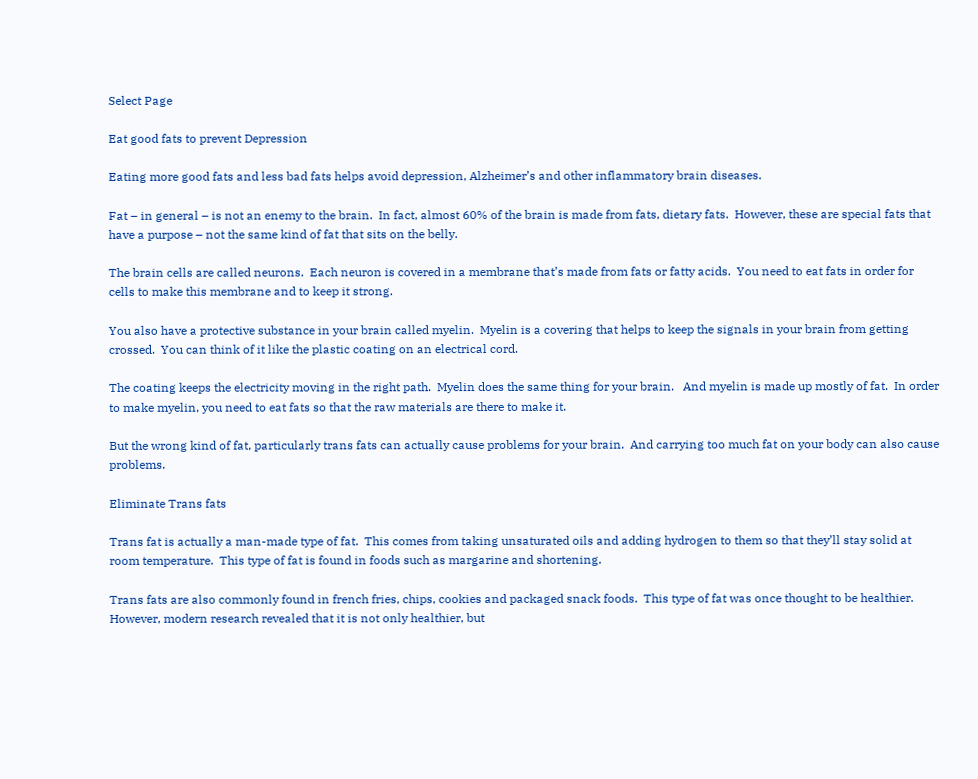Select Page

Eat good fats to prevent Depression

Eating more good fats and less bad fats helps avoid depression, Alzheimer’s and other inflammatory brain diseases.

Fat – in general – is not an enemy to the brain.  In fact, almost 60% of the brain is made from fats, dietary fats.  However, these are special fats that have a purpose – not the same kind of fat that sits on the belly.

The brain cells are called neurons.  Each neuron is covered in a membrane that’s made from fats or fatty acids.  You need to eat fats in order for cells to make this membrane and to keep it strong.

You also have a protective substance in your brain called myelin.  Myelin is a covering that helps to keep the signals in your brain from getting crossed.  You can think of it like the plastic coating on an electrical cord.

The coating keeps the electricity moving in the right path.  Myelin does the same thing for your brain.   And myelin is made up mostly of fat.  In order to make myelin, you need to eat fats so that the raw materials are there to make it.

But the wrong kind of fat, particularly trans fats can actually cause problems for your brain.  And carrying too much fat on your body can also cause problems.

Eliminate Trans fats

Trans fat is actually a man-made type of fat.  This comes from taking unsaturated oils and adding hydrogen to them so that they’ll stay solid at room temperature.  This type of fat is found in foods such as margarine and shortening.

Trans fats are also commonly found in french fries, chips, cookies and packaged snack foods.  This type of fat was once thought to be healthier.  However, modern research revealed that it is not only healthier, but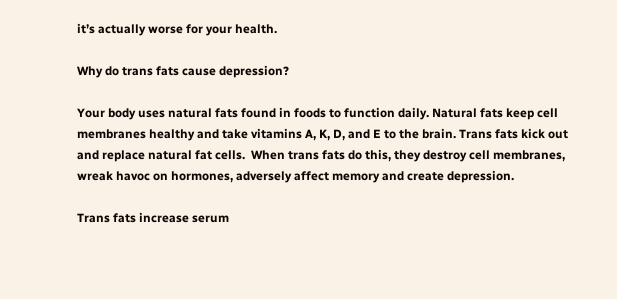it’s actually worse for your health.

Why do trans fats cause depression?

Your body uses natural fats found in foods to function daily. Natural fats keep cell membranes healthy and take vitamins A, K, D, and E to the brain. Trans fats kick out and replace natural fat cells.  When trans fats do this, they destroy cell membranes, wreak havoc on hormones, adversely affect memory and create depression.

Trans fats increase serum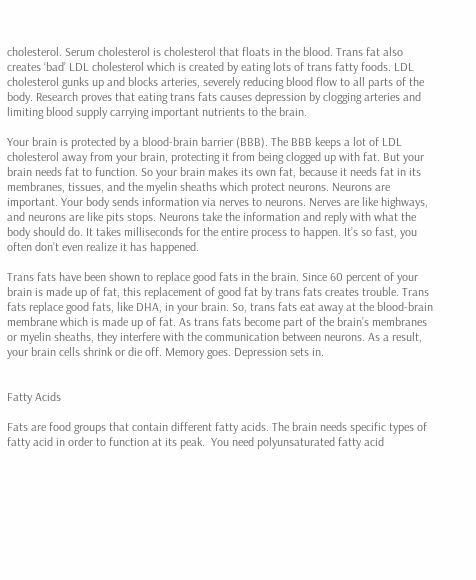cholesterol. Serum cholesterol is cholesterol that floats in the blood. Trans fat also creates ‘bad’ LDL cholesterol which is created by eating lots of trans fatty foods. LDL cholesterol gunks up and blocks arteries, severely reducing blood flow to all parts of the body. Research proves that eating trans fats causes depression by clogging arteries and limiting blood supply carrying important nutrients to the brain.

Your brain is protected by a blood-brain barrier (BBB). The BBB keeps a lot of LDL cholesterol away from your brain, protecting it from being clogged up with fat. But your brain needs fat to function. So your brain makes its own fat, because it needs fat in its membranes, tissues, and the myelin sheaths which protect neurons. Neurons are important. Your body sends information via nerves to neurons. Nerves are like highways, and neurons are like pits stops. Neurons take the information and reply with what the body should do. It takes milliseconds for the entire process to happen. It’s so fast, you often don’t even realize it has happened.

Trans fats have been shown to replace good fats in the brain. Since 60 percent of your brain is made up of fat, this replacement of good fat by trans fats creates trouble. Trans fats replace good fats, like DHA, in your brain. So, trans fats eat away at the blood-brain membrane which is made up of fat. As trans fats become part of the brain’s membranes or myelin sheaths, they interfere with the communication between neurons. As a result, your brain cells shrink or die off. Memory goes. Depression sets in.


Fatty Acids

Fats are food groups that contain different fatty acids. The brain needs specific types of fatty acid in order to function at its peak.  You need polyunsaturated fatty acid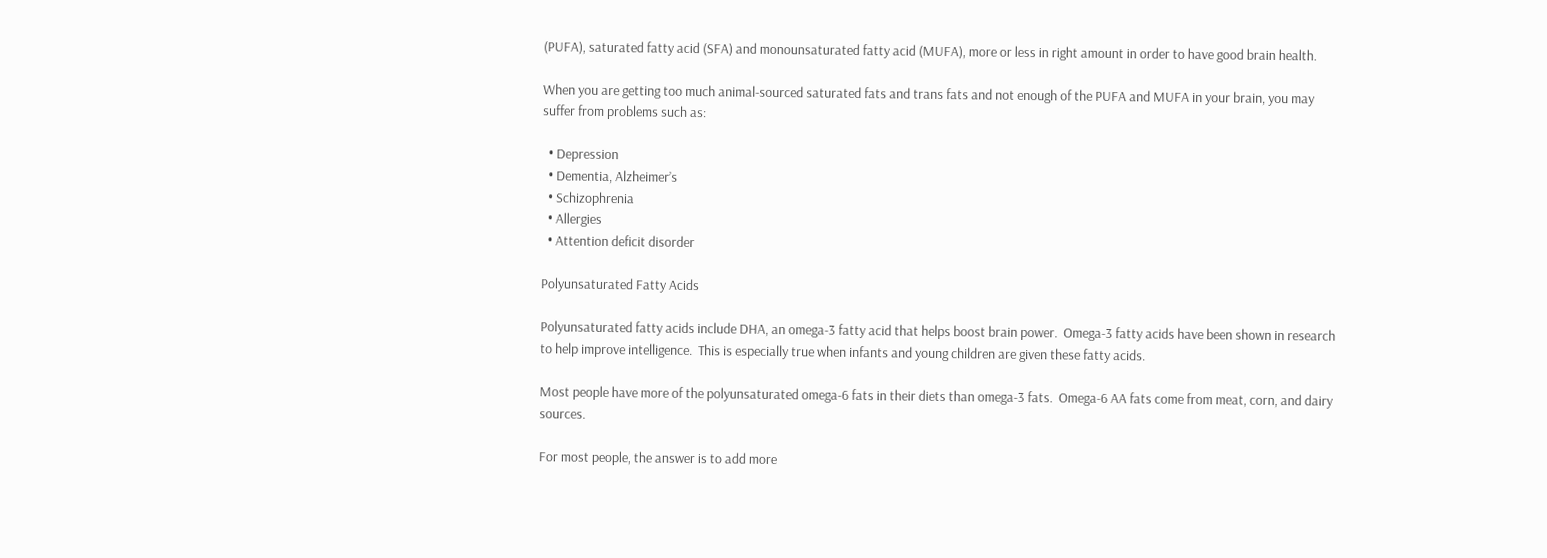(PUFA), saturated fatty acid (SFA) and monounsaturated fatty acid (MUFA), more or less in right amount in order to have good brain health.

When you are getting too much animal-sourced saturated fats and trans fats and not enough of the PUFA and MUFA in your brain, you may suffer from problems such as:

  • Depression
  • Dementia, Alzheimer’s
  • Schizophrenia
  • Allergies
  • Attention deficit disorder

Polyunsaturated Fatty Acids

Polyunsaturated fatty acids include DHA, an omega-3 fatty acid that helps boost brain power.  Omega-3 fatty acids have been shown in research to help improve intelligence.  This is especially true when infants and young children are given these fatty acids.

Most people have more of the polyunsaturated omega-6 fats in their diets than omega-3 fats.  Omega-6 AA fats come from meat, corn, and dairy sources.

For most people, the answer is to add more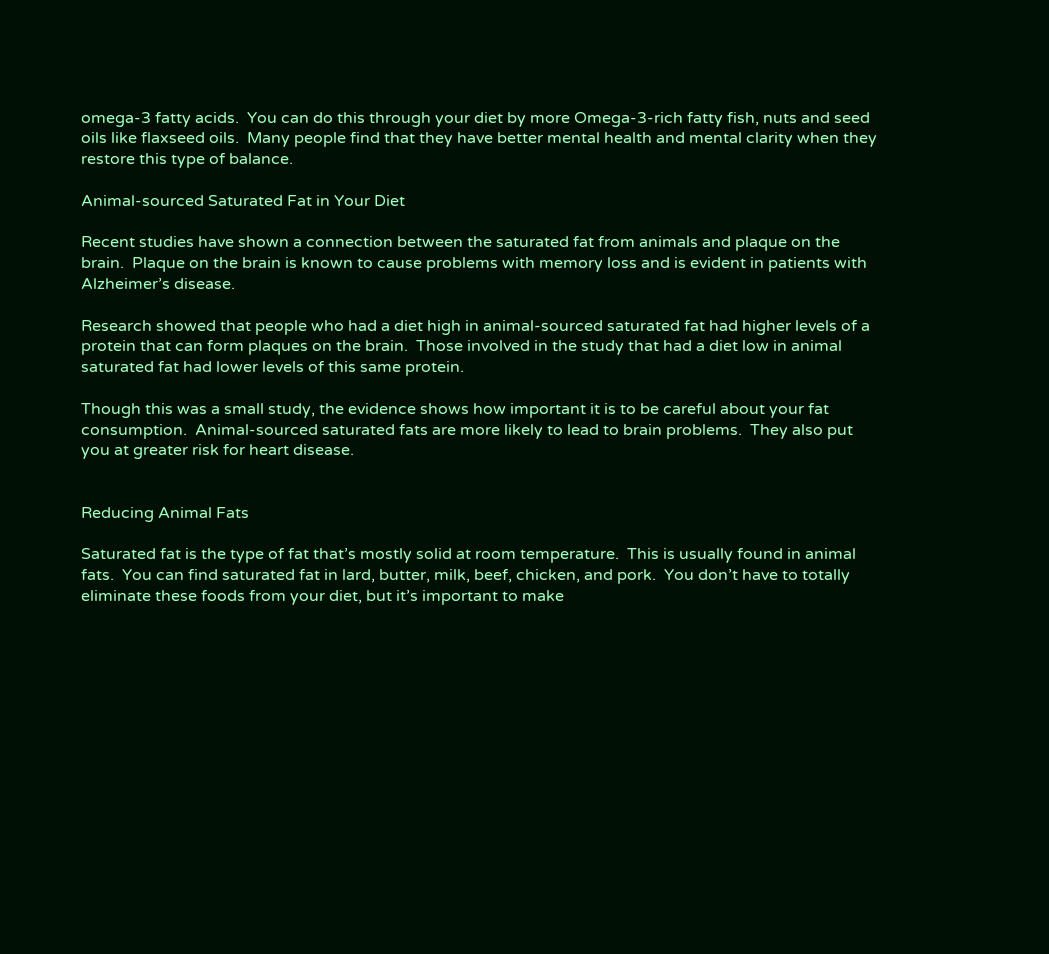omega-3 fatty acids.  You can do this through your diet by more Omega-3-rich fatty fish, nuts and seed oils like flaxseed oils.  Many people find that they have better mental health and mental clarity when they restore this type of balance.

Animal-sourced Saturated Fat in Your Diet

Recent studies have shown a connection between the saturated fat from animals and plaque on the brain.  Plaque on the brain is known to cause problems with memory loss and is evident in patients with Alzheimer’s disease.

Research showed that people who had a diet high in animal-sourced saturated fat had higher levels of a protein that can form plaques on the brain.  Those involved in the study that had a diet low in animal saturated fat had lower levels of this same protein.

Though this was a small study, the evidence shows how important it is to be careful about your fat consumption.  Animal-sourced saturated fats are more likely to lead to brain problems.  They also put you at greater risk for heart disease.


Reducing Animal Fats

Saturated fat is the type of fat that’s mostly solid at room temperature.  This is usually found in animal fats.  You can find saturated fat in lard, butter, milk, beef, chicken, and pork.  You don’t have to totally eliminate these foods from your diet, but it’s important to make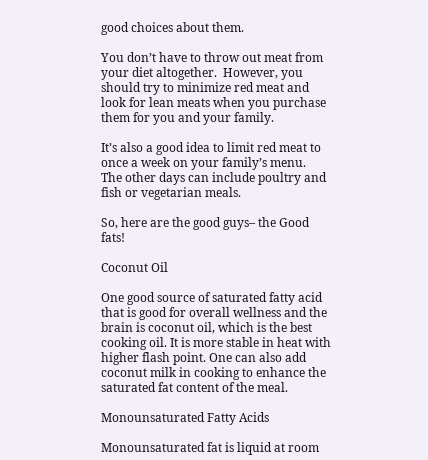good choices about them.

You don’t have to throw out meat from your diet altogether.  However, you should try to minimize red meat and look for lean meats when you purchase them for you and your family.

It’s also a good idea to limit red meat to once a week on your family’s menu.  The other days can include poultry and fish or vegetarian meals.

So, here are the good guys– the Good fats!

Coconut Oil

One good source of saturated fatty acid that is good for overall wellness and the brain is coconut oil, which is the best cooking oil. It is more stable in heat with higher flash point. One can also add coconut milk in cooking to enhance the saturated fat content of the meal.

Monounsaturated Fatty Acids

Monounsaturated fat is liquid at room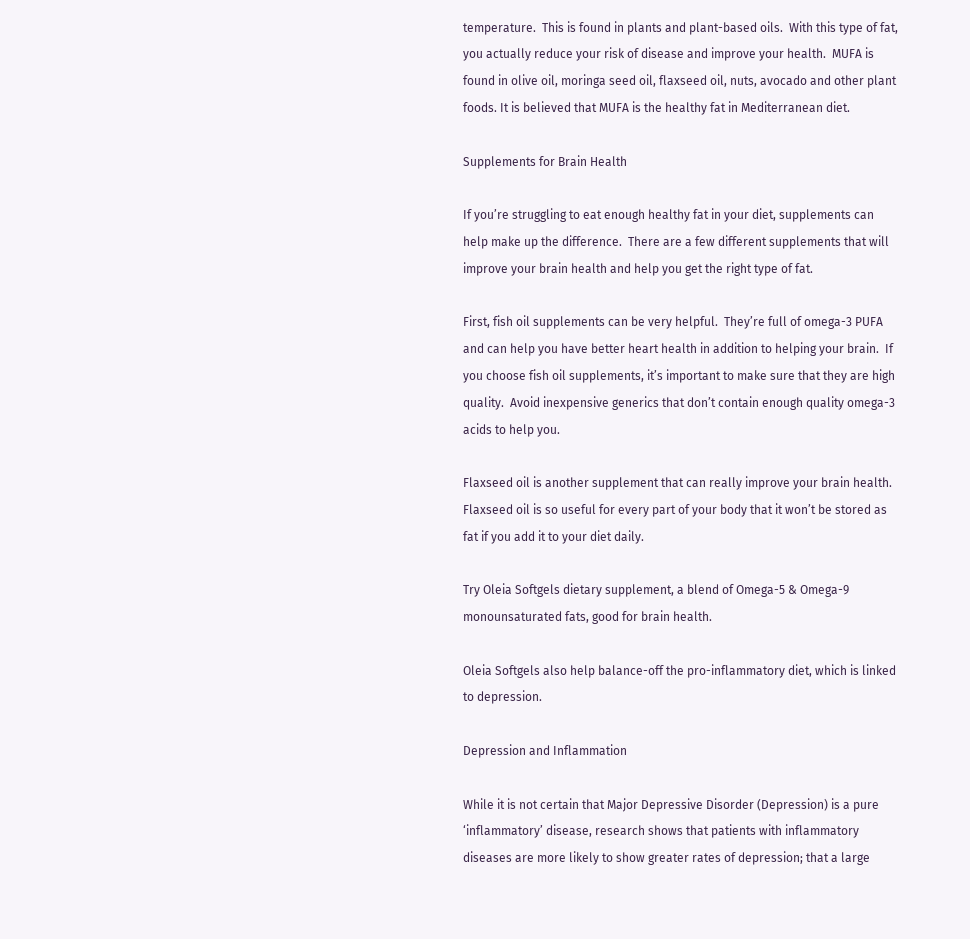temperature.  This is found in plants and plant-based oils.  With this type of fat, you actually reduce your risk of disease and improve your health.  MUFA is found in olive oil, moringa seed oil, flaxseed oil, nuts, avocado and other plant foods. It is believed that MUFA is the healthy fat in Mediterranean diet.

Supplements for Brain Health

If you’re struggling to eat enough healthy fat in your diet, supplements can help make up the difference.  There are a few different supplements that will improve your brain health and help you get the right type of fat.

First, fish oil supplements can be very helpful.  They’re full of omega-3 PUFA and can help you have better heart health in addition to helping your brain.  If you choose fish oil supplements, it’s important to make sure that they are high quality.  Avoid inexpensive generics that don’t contain enough quality omega-3 acids to help you.

Flaxseed oil is another supplement that can really improve your brain health.  Flaxseed oil is so useful for every part of your body that it won’t be stored as fat if you add it to your diet daily.

Try Oleia Softgels dietary supplement, a blend of Omega-5 & Omega-9 monounsaturated fats, good for brain health.

Oleia Softgels also help balance-off the pro-inflammatory diet, which is linked to depression.

Depression and Inflammation

While it is not certain that Major Depressive Disorder (Depression) is a pure ‘inflammatory’ disease, research shows that patients with inflammatory diseases are more likely to show greater rates of depression; that a large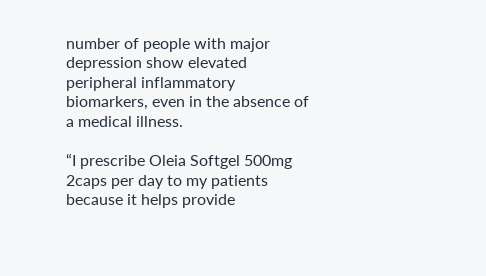number of people with major depression show elevated peripheral inflammatory biomarkers, even in the absence of a medical illness.

“I prescribe Oleia Softgel 500mg 2caps per day to my patients because it helps provide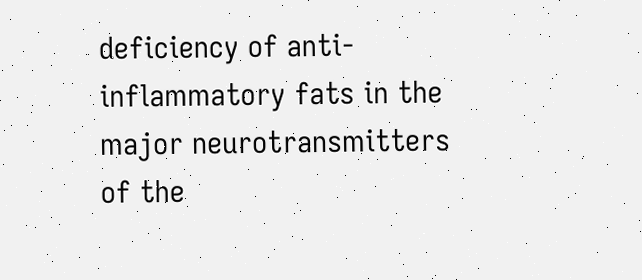deficiency of anti-inflammatory fats in the major neurotransmitters of the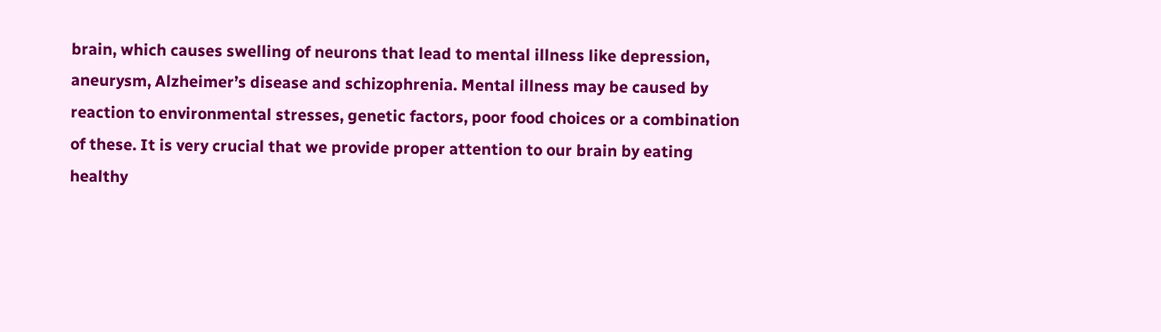brain, which causes swelling of neurons that lead to mental illness like depression, aneurysm, Alzheimer’s disease and schizophrenia. Mental illness may be caused by reaction to environmental stresses, genetic factors, poor food choices or a combination of these. It is very crucial that we provide proper attention to our brain by eating healthy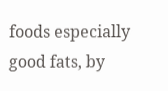foods especially good fats, by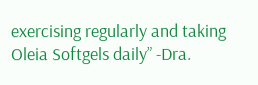exercising regularly and taking Oleia Softgels daily” -Dra.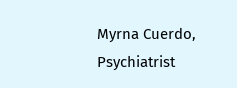Myrna Cuerdo, Psychiatrist